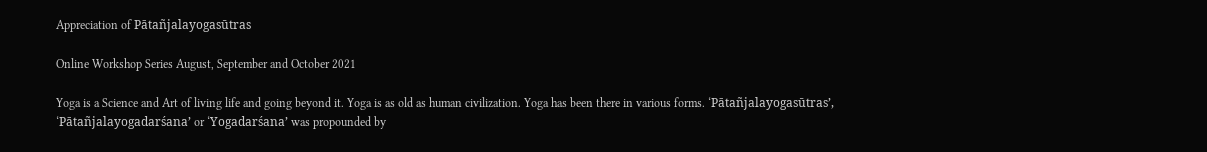Appreciation of Pātañjalayogasūtras

Online Workshop Series August, September and October 2021

Yoga is a Science and Art of living life and going beyond it. Yoga is as old as human civilization. Yoga has been there in various forms. ‘Pātañjalayogasūtras’, ‘Pātañjalayogadarśana’ or ‘Yogadarśana’ was propounded by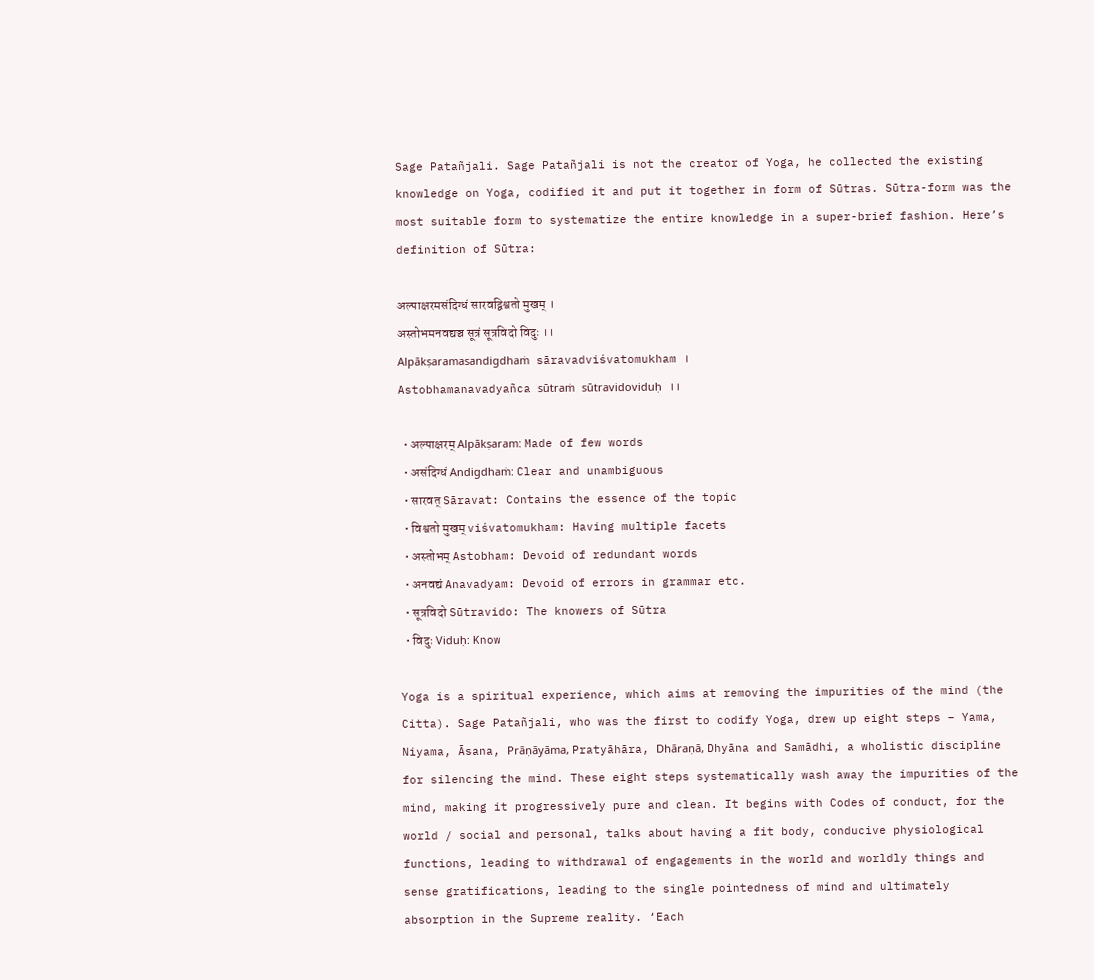Sage Patañjali. Sage Patañjali is not the creator of Yoga, he collected the existing knowledge on Yoga, codified it and put it together in form of Sūtras. Sūtra-form was the most suitable form to systematize the entire knowledge in a super-brief fashion. Here’s definition of Sūtra:

अल्पाक्षरमसंदिग्धं सारवद्विश्वतो मुखम् ।
अस्तोभमनवद्यञ्च सूत्रं सूत्रविदो विदुः ।।
Alpākṣaramasandigdhaṁ sāravadviśvatomukham ।
Astobhamanavadyañca sūtraṁ sūtravidoviduḥ ।।

  • अल्पाक्षरम् Alpākṣaram: Made of few words
  • असंदिग्धं Andigdhaṁ: Clear and unambiguous
  • सारवत् Sāravat: Contains the essence of the topic
  • विश्वतो मुखम् viśvatomukham: Having multiple facets
  • अस्तोभम् Astobham: Devoid of redundant words
  • अनवद्यं Anavadyam: Devoid of errors in grammar etc.
  • सूत्रविदो Sūtravido: The knowers of Sūtra
  • विदुः Viduḥ: Know

Yoga is a spiritual experience, which aims at removing the impurities of the mind (the Citta). Sage Patañjali, who was the first to codify Yoga, drew up eight steps – Yama, Niyama, Āsana, Prāṇāyāma, Pratyāhāra, Dhāraṇā, Dhyāna and Samādhi, a wholistic discipline for silencing the mind. These eight steps systematically wash away the impurities of the mind, making it progressively pure and clean. It begins with Codes of conduct, for the world / social and personal, talks about having a fit body, conducive physiological functions, leading to withdrawal of engagements in the world and worldly things and sense gratifications, leading to the single pointedness of mind and ultimately absorption in the Supreme reality. ‘Each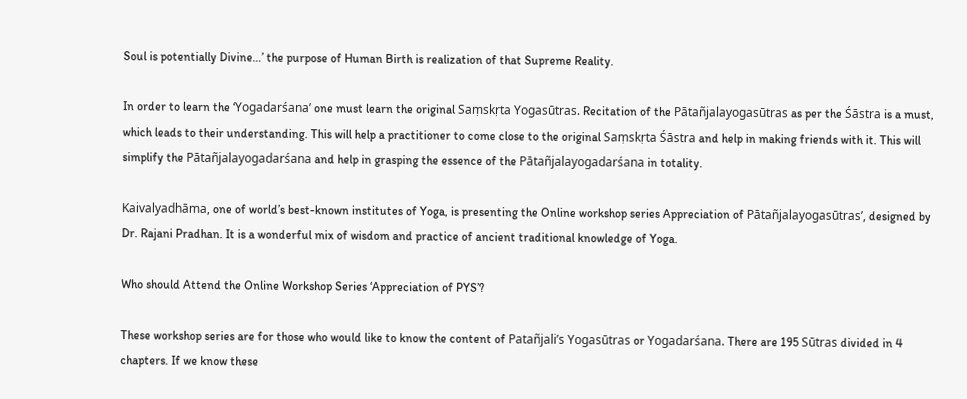Soul is potentially Divine…’ the purpose of Human Birth is realization of that Supreme Reality.

In order to learn the ‘Yogadarśana’ one must learn the original Saṃskṛta Yogasūtras. Recitation of the Pātañjalayogasūtras as per the Śāstra is a must, which leads to their understanding. This will help a practitioner to come close to the original Saṃskṛta Śāstra and help in making friends with it. This will simplify the Pātañjalayogadarśana and help in grasping the essence of the Pātañjalayogadarśana in totality.

Kaivalyadhāma, one of world’s best-known institutes of Yoga, is presenting the Online workshop series Appreciation of Pātañjalayogasūtras’, designed by
Dr. Rajani Pradhan. It is a wonderful mix of wisdom and practice of ancient traditional knowledge of Yoga.

Who should Attend the Online Workshop Series ‘Appreciation of PYS’?

These workshop series are for those who would like to know the content of Patañjali’s Yogasūtras or Yogadarśana. There are 195 Sūtras divided in 4 chapters. If we know these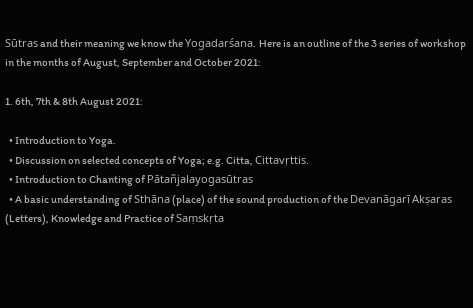Sūtras and their meaning we know the Yogadarśana. Here is an outline of the 3 series of workshop in the months of August, September and October 2021:

1. 6th, 7th & 8th August 2021:

  • Introduction to Yoga.
  • Discussion on selected concepts of Yoga; e.g. Citta, Cittavṛttis.
  • Introduction to Chanting of Pātañjalayogasūtras
  • A basic understanding of Sthāna (place) of the sound production of the Devanāgarī Akṣaras (Letters), Knowledge and Practice of Saṃskṛta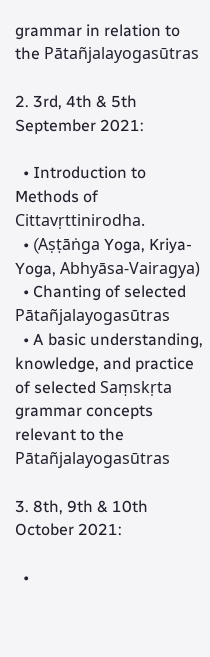grammar in relation to the Pātañjalayogasūtras

2. 3rd, 4th & 5th September 2021:

  • Introduction to Methods of Cittavṛttinirodha.
  • (Aṣṭāṅga Yoga, Kriya-Yoga, Abhyāsa-Vairagya)
  • Chanting of selected Pātañjalayogasūtras
  • A basic understanding, knowledge, and practice of selected Saṃskṛta grammar concepts relevant to the Pātañjalayogasūtras

3. 8th, 9th & 10th October 2021:

  •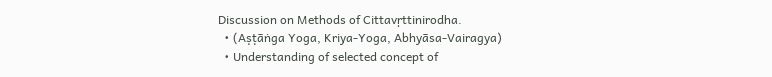Discussion on Methods of Cittavṛttinirodha.
  • (Aṣṭāṅga Yoga, Kriya-Yoga, Abhyāsa-Vairagya)
  • Understanding of selected concept of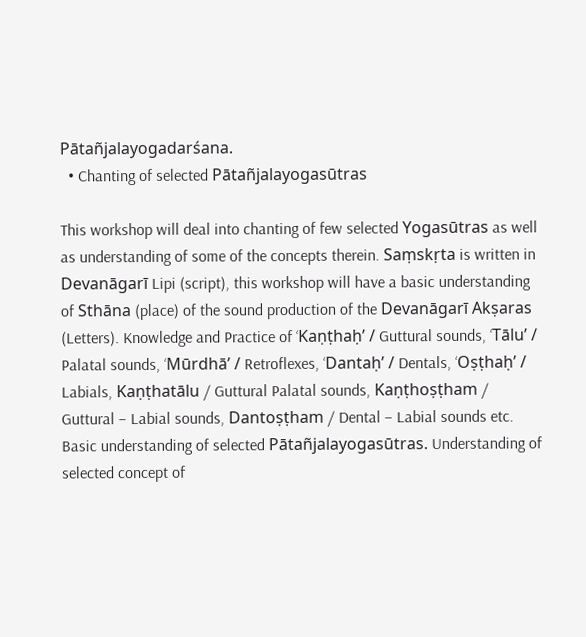Pātañjalayogadarśana.
  • Chanting of selected Pātañjalayogasūtras

This workshop will deal into chanting of few selected Yogasūtras as well as understanding of some of the concepts therein. Saṃskṛta is written in Devanāgarī Lipi (script), this workshop will have a basic understanding of Sthāna (place) of the sound production of the Devanāgarī Akṣaras (Letters). Knowledge and Practice of ‘Kaṇṭhaḥ’ / Guttural sounds, ‘Tālu’ / Palatal sounds, ‘Mūrdhā’ / Retroflexes, ‘Dantaḥ’ / Dentals, ‘Oṣṭhaḥ’ / Labials, Kaṇṭhatālu / Guttural Palatal sounds, Kaṇṭhoṣṭham / Guttural – Labial sounds, Dantoṣṭham / Dental – Labial sounds etc. Basic understanding of selected Pātañjalayogasūtras. Understanding of selected concept of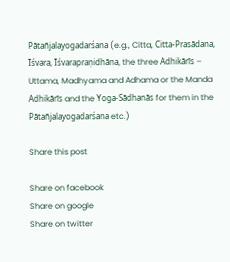Pātañjalayogadarśana (e.g., Citta, Citta-Prasādana, Īśvara, Īśvarapraṇidhāna, the three Adhikārīs – Uttama, Madhyama and Adhama or the Manda Adhikārīs and the Yoga-Sādhanās for them in the Pātañjalayogadarśana etc.)

Share this post

Share on facebook
Share on google
Share on twitter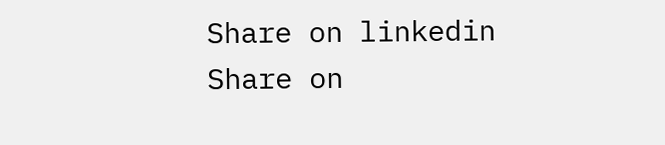Share on linkedin
Share on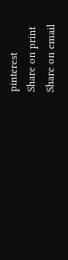pinterest
Share on print
Share on email